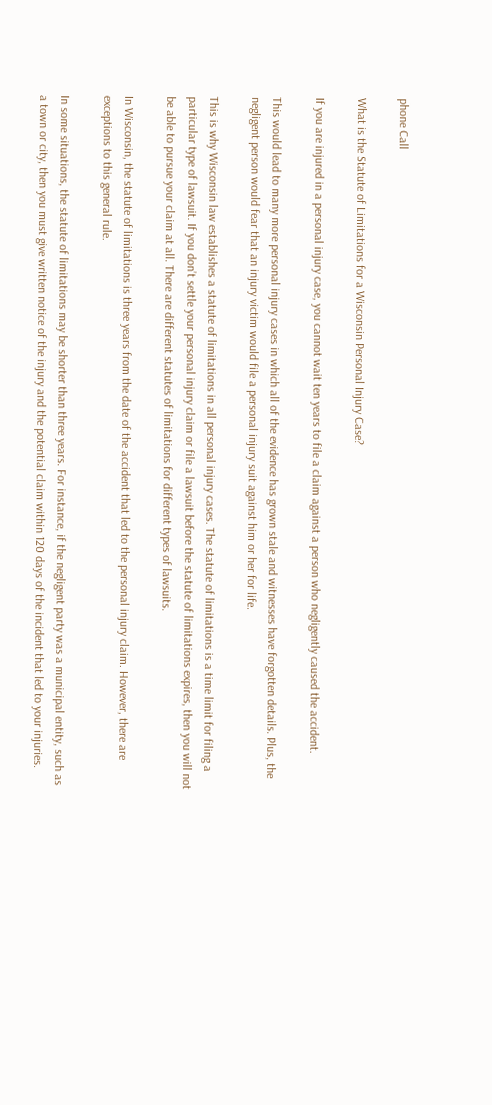phone Call

What is the Statute of Limitations for a Wisconsin Personal Injury Case?

If you are injured in a personal injury case, you cannot wait ten years to file a claim against a person who negligently caused the accident.

This would lead to many more personal injury cases in which all of the evidence has grown stale and witnesses have forgotten details. Plus, the negligent person would fear that an injury victim would file a personal injury suit against him or her for life.

This is why Wisconsin law establishes a statute of limitations in all personal injury cases. The statute of limitations is a time limit for filing a particular type of lawsuit. If you don’t settle your personal injury claim or file a lawsuit before the statute of limitations expires, then you will not be able to pursue your claim at all. There are different statutes of limitations for different types of lawsuits.

In Wisconsin, the statute of limitations is three years from the date of the accident that led to the personal injury claim. However, there are exceptions to this general rule.

In some situations, the statute of limitations may be shorter than three years. For instance, if the negligent party was a municipal entity, such as a town or city, then you must give written notice of the injury and the potential claim within 120 days of the incident that led to your injuries.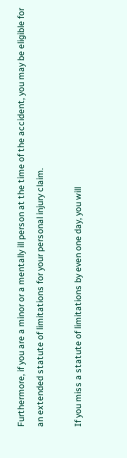Furthermore, if you are a minor or a mentally ill person at the time of the accident, you may be eligible for an extended statute of limitations for your personal injury claim.

If you miss a statute of limitations by even one day, you will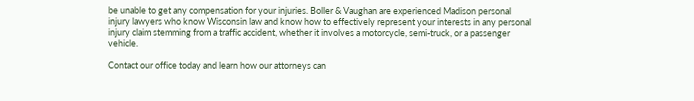be unable to get any compensation for your injuries. Boller & Vaughan are experienced Madison personal injury lawyers who know Wisconsin law and know how to effectively represent your interests in any personal injury claim stemming from a traffic accident, whether it involves a motorcycle, semi-truck, or a passenger vehicle.

Contact our office today and learn how our attorneys can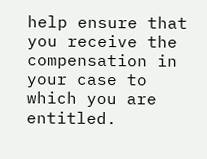help ensure that you receive the compensation in your case to which you are entitled.